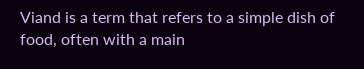Viand is a term that refers to a simple dish of food, often with a main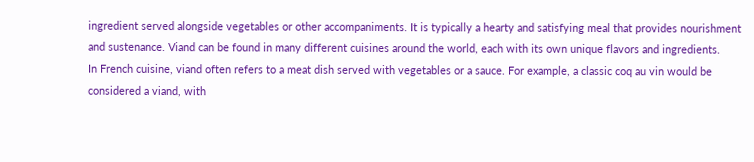ingredient served alongside vegetables or other accompaniments. It is typically a hearty and satisfying meal that provides nourishment and sustenance. Viand can be found in many different cuisines around the world, each with its own unique flavors and ingredients.
In French cuisine, viand often refers to a meat dish served with vegetables or a sauce. For example, a classic coq au vin would be considered a viand, with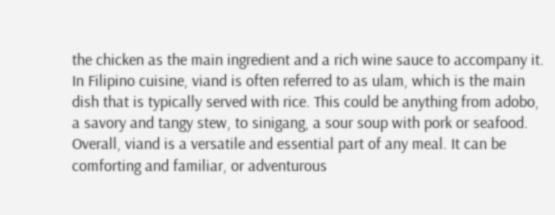the chicken as the main ingredient and a rich wine sauce to accompany it. In Filipino cuisine, viand is often referred to as ulam, which is the main dish that is typically served with rice. This could be anything from adobo, a savory and tangy stew, to sinigang, a sour soup with pork or seafood.
Overall, viand is a versatile and essential part of any meal. It can be comforting and familiar, or adventurous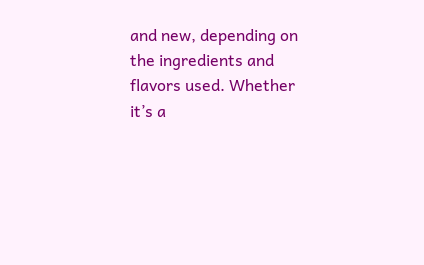and new, depending on the ingredients and flavors used. Whether it’s a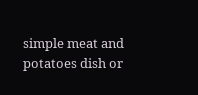simple meat and potatoes dish or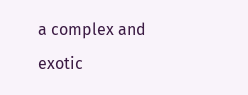a complex and exotic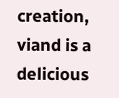creation, viand is a delicious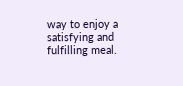way to enjoy a satisfying and fulfilling meal.